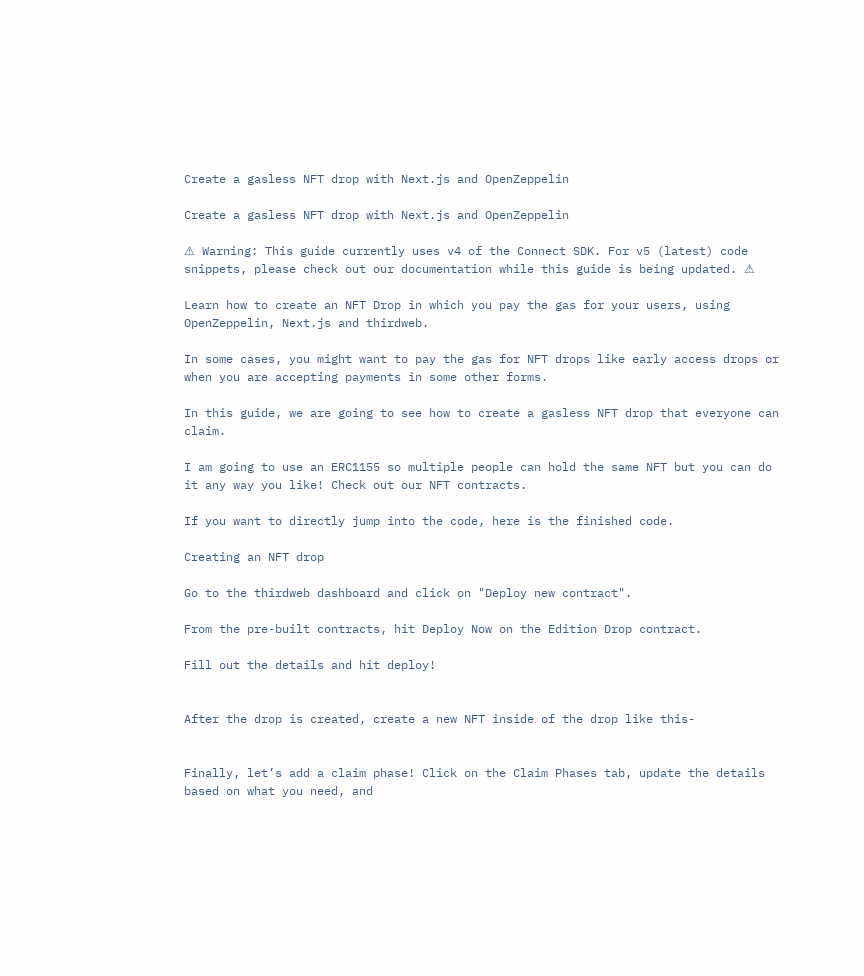Create a gasless NFT drop with Next.js and OpenZeppelin

Create a gasless NFT drop with Next.js and OpenZeppelin

⚠ Warning: This guide currently uses v4 of the Connect SDK. For v5 (latest) code snippets, please check out our documentation while this guide is being updated. ⚠

Learn how to create an NFT Drop in which you pay the gas for your users, using OpenZeppelin, Next.js and thirdweb.

In some cases, you might want to pay the gas for NFT drops like early access drops or when you are accepting payments in some other forms.

In this guide, we are going to see how to create a gasless NFT drop that everyone can claim.

I am going to use an ERC1155 so multiple people can hold the same NFT but you can do it any way you like! Check out our NFT contracts.

If you want to directly jump into the code, here is the finished code.

Creating an NFT drop

Go to the thirdweb dashboard and click on "Deploy new contract".

From the pre-built contracts, hit Deploy Now on the Edition Drop contract.

Fill out the details and hit deploy!


After the drop is created, create a new NFT inside of the drop like this-


Finally, let’s add a claim phase! Click on the Claim Phases tab, update the details based on what you need, and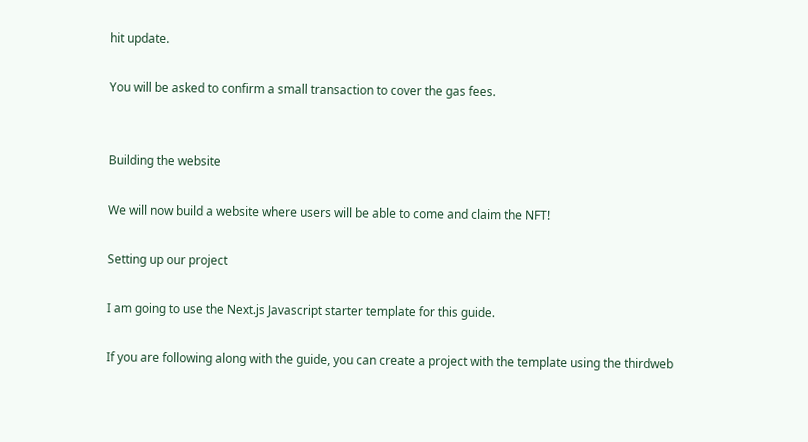hit update.

You will be asked to confirm a small transaction to cover the gas fees.


Building the website

We will now build a website where users will be able to come and claim the NFT!

Setting up our project

I am going to use the Next.js Javascript starter template for this guide.

If you are following along with the guide, you can create a project with the template using the thirdweb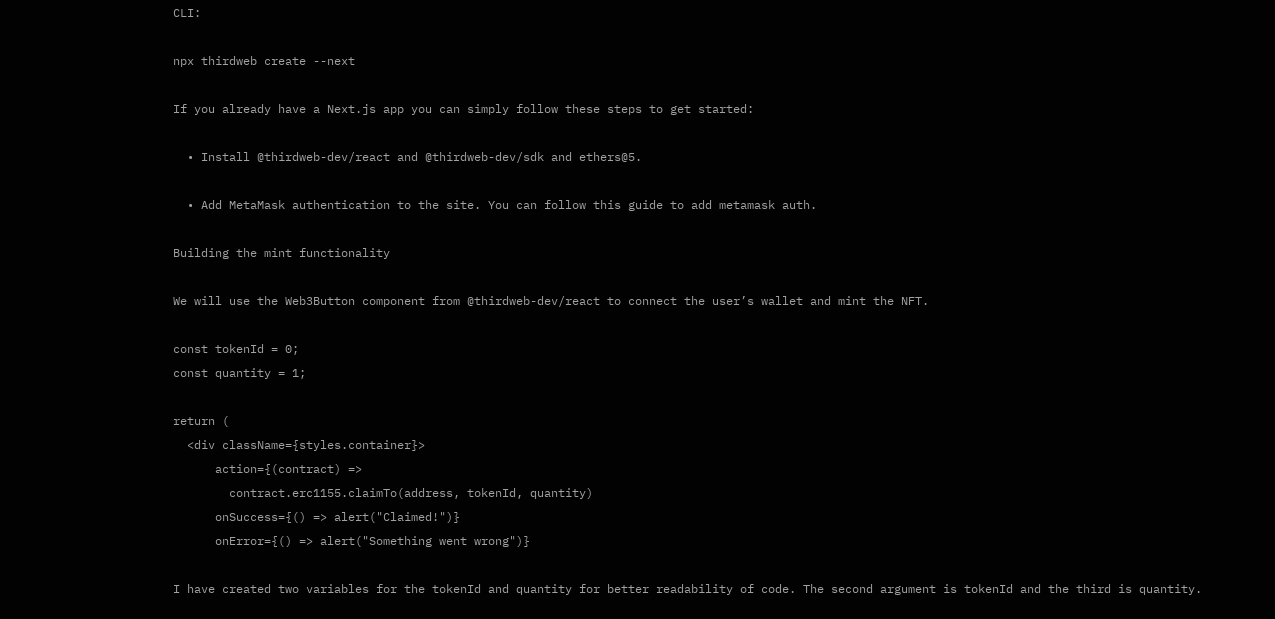CLI:

npx thirdweb create --next

If you already have a Next.js app you can simply follow these steps to get started:

  • Install @thirdweb-dev/react and @thirdweb-dev/sdk and ethers@5.

  • Add MetaMask authentication to the site. You can follow this guide to add metamask auth.

Building the mint functionality

We will use the Web3Button component from @thirdweb-dev/react to connect the user’s wallet and mint the NFT.

const tokenId = 0;
const quantity = 1;

return (
  <div className={styles.container}>
      action={(contract) =>
        contract.erc1155.claimTo(address, tokenId, quantity)
      onSuccess={() => alert("Claimed!")}
      onError={() => alert("Something went wrong")}

I have created two variables for the tokenId and quantity for better readability of code. The second argument is tokenId and the third is quantity.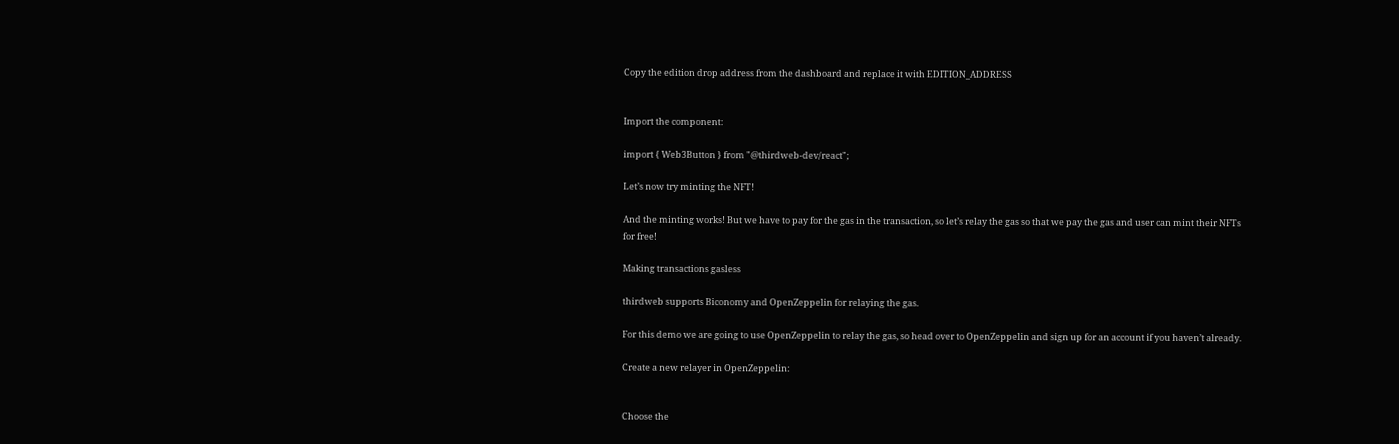Copy the edition drop address from the dashboard and replace it with EDITION_ADDRESS


Import the component:

import { Web3Button } from "@thirdweb-dev/react";

Let’s now try minting the NFT!

And the minting works! But we have to pay for the gas in the transaction, so let’s relay the gas so that we pay the gas and user can mint their NFTs for free!

Making transactions gasless

thirdweb supports Biconomy and OpenZeppelin for relaying the gas.

For this demo we are going to use OpenZeppelin to relay the gas, so head over to OpenZeppelin and sign up for an account if you haven’t already.

Create a new relayer in OpenZeppelin:


Choose the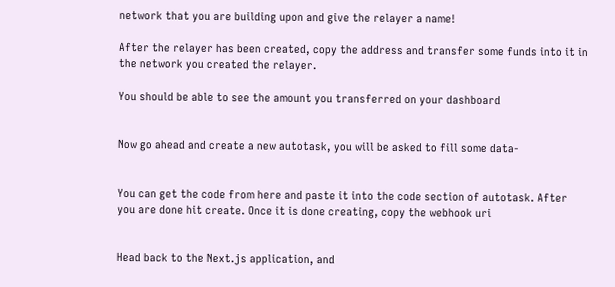network that you are building upon and give the relayer a name!

After the relayer has been created, copy the address and transfer some funds into it in the network you created the relayer.

You should be able to see the amount you transferred on your dashboard


Now go ahead and create a new autotask, you will be asked to fill some data-


You can get the code from here and paste it into the code section of autotask. After you are done hit create. Once it is done creating, copy the webhook uri


Head back to the Next.js application, and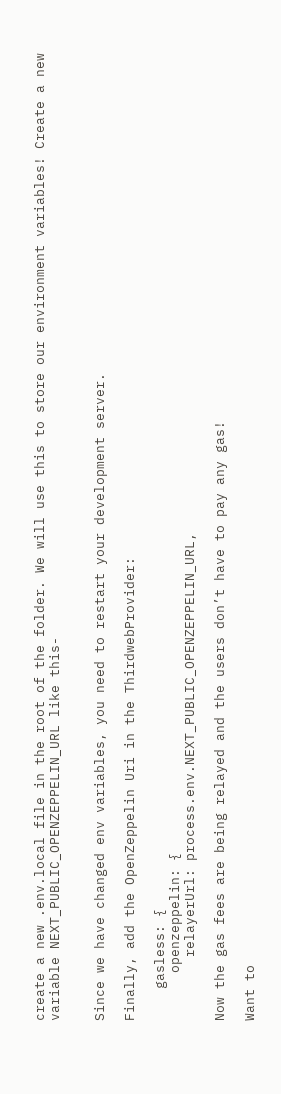create a new .env.local file in the root of the folder. We will use this to store our environment variables! Create a new variable NEXT_PUBLIC_OPENZEPPELIN_URL like this-


Since we have changed env variables, you need to restart your development server.

Finally, add the OpenZeppelin Uri in the ThirdwebProvider:

    gasless: {
      openzeppelin: {
        relayerUrl: process.env.NEXT_PUBLIC_OPENZEPPELIN_URL,

Now the gas fees are being relayed and the users don’t have to pay any gas!

Want to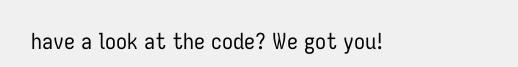have a look at the code? We got you!